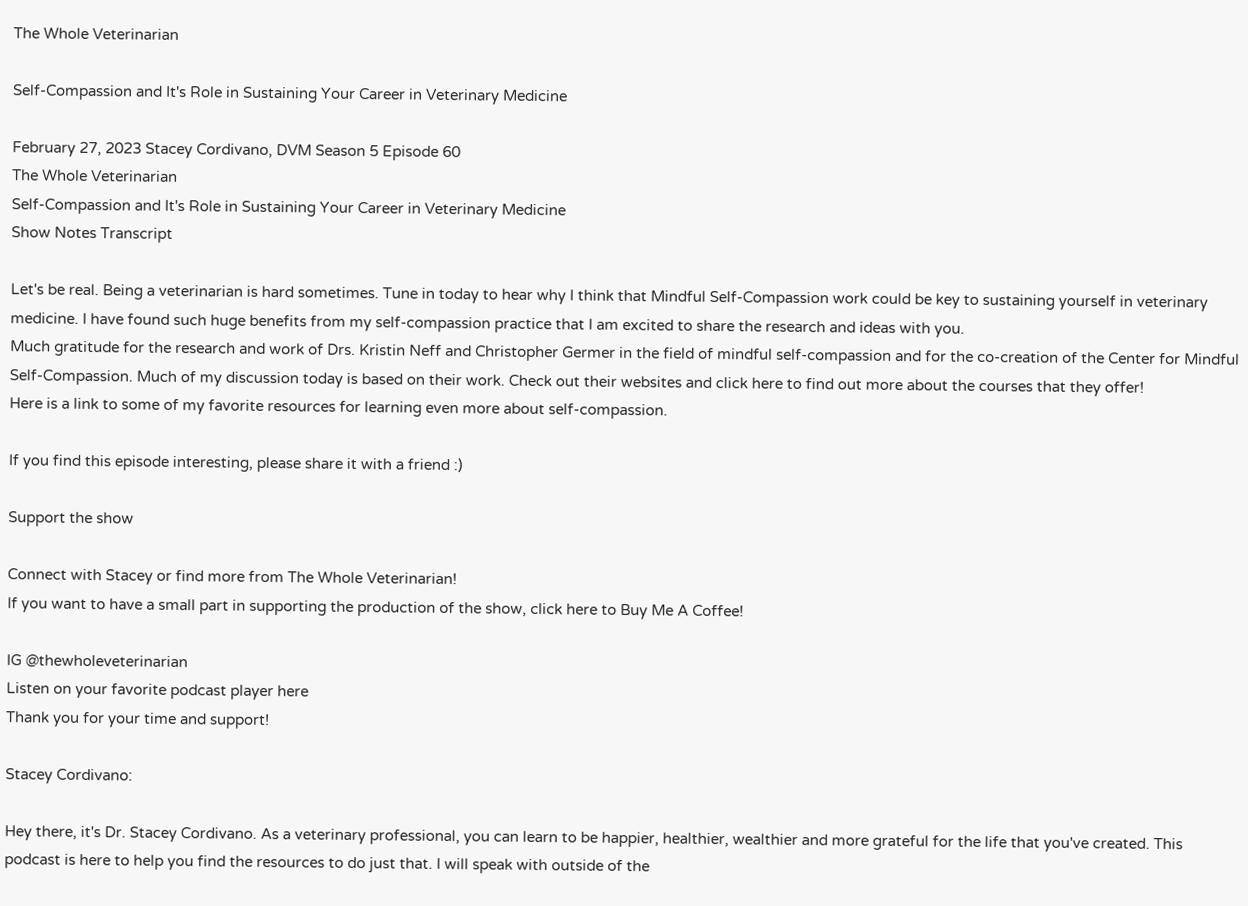The Whole Veterinarian

Self-Compassion and It's Role in Sustaining Your Career in Veterinary Medicine

February 27, 2023 Stacey Cordivano, DVM Season 5 Episode 60
The Whole Veterinarian
Self-Compassion and It's Role in Sustaining Your Career in Veterinary Medicine
Show Notes Transcript

Let's be real. Being a veterinarian is hard sometimes. Tune in today to hear why I think that Mindful Self-Compassion work could be key to sustaining yourself in veterinary medicine. I have found such huge benefits from my self-compassion practice that I am excited to share the research and ideas with you.
Much gratitude for the research and work of Drs. Kristin Neff and Christopher Germer in the field of mindful self-compassion and for the co-creation of the Center for Mindful Self-Compassion. Much of my discussion today is based on their work. Check out their websites and click here to find out more about the courses that they offer!
Here is a link to some of my favorite resources for learning even more about self-compassion.

If you find this episode interesting, please share it with a friend :)

Support the show

Connect with Stacey or find more from The Whole Veterinarian!
If you want to have a small part in supporting the production of the show, click here to Buy Me A Coffee!

IG @thewholeveterinarian
Listen on your favorite podcast player here
Thank you for your time and support!

Stacey Cordivano:

Hey there, it's Dr. Stacey Cordivano. As a veterinary professional, you can learn to be happier, healthier, wealthier and more grateful for the life that you've created. This podcast is here to help you find the resources to do just that. I will speak with outside of the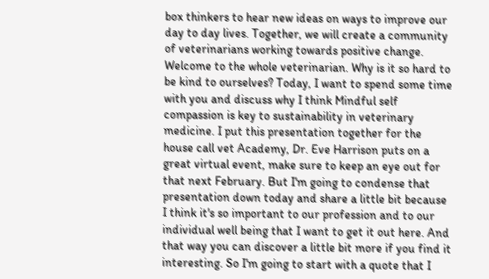box thinkers to hear new ideas on ways to improve our day to day lives. Together, we will create a community of veterinarians working towards positive change. Welcome to the whole veterinarian. Why is it so hard to be kind to ourselves? Today, I want to spend some time with you and discuss why I think Mindful self compassion is key to sustainability in veterinary medicine. I put this presentation together for the house call vet Academy, Dr. Eve Harrison puts on a great virtual event, make sure to keep an eye out for that next February. But I'm going to condense that presentation down today and share a little bit because I think it's so important to our profession and to our individual well being that I want to get it out here. And that way you can discover a little bit more if you find it interesting. So I'm going to start with a quote that I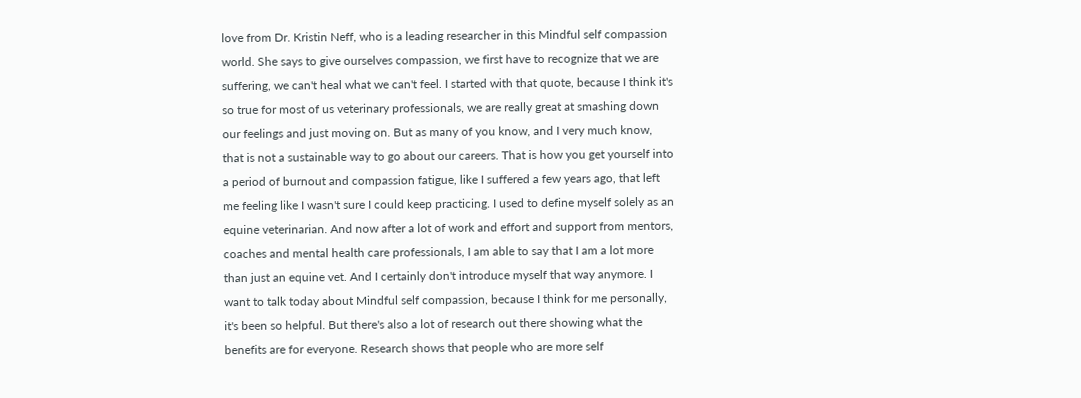love from Dr. Kristin Neff, who is a leading researcher in this Mindful self compassion world. She says to give ourselves compassion, we first have to recognize that we are suffering, we can't heal what we can't feel. I started with that quote, because I think it's so true for most of us veterinary professionals, we are really great at smashing down our feelings and just moving on. But as many of you know, and I very much know, that is not a sustainable way to go about our careers. That is how you get yourself into a period of burnout and compassion fatigue, like I suffered a few years ago, that left me feeling like I wasn't sure I could keep practicing. I used to define myself solely as an equine veterinarian. And now after a lot of work and effort and support from mentors, coaches and mental health care professionals, I am able to say that I am a lot more than just an equine vet. And I certainly don't introduce myself that way anymore. I want to talk today about Mindful self compassion, because I think for me personally, it's been so helpful. But there's also a lot of research out there showing what the benefits are for everyone. Research shows that people who are more self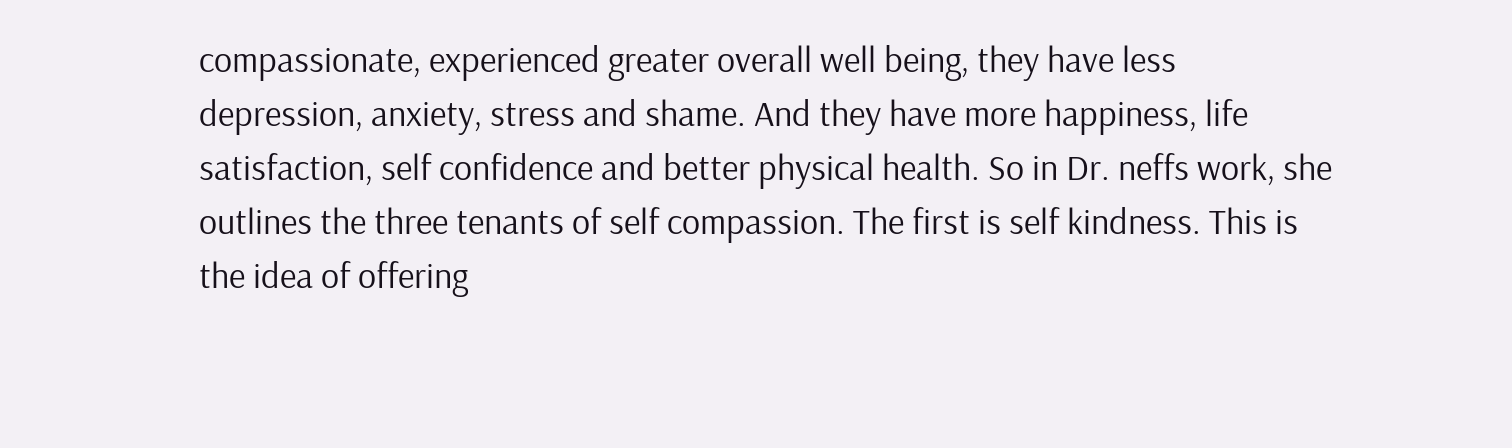compassionate, experienced greater overall well being, they have less depression, anxiety, stress and shame. And they have more happiness, life satisfaction, self confidence and better physical health. So in Dr. neffs work, she outlines the three tenants of self compassion. The first is self kindness. This is the idea of offering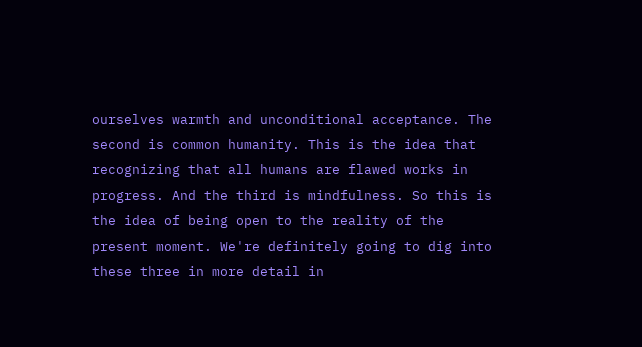ourselves warmth and unconditional acceptance. The second is common humanity. This is the idea that recognizing that all humans are flawed works in progress. And the third is mindfulness. So this is the idea of being open to the reality of the present moment. We're definitely going to dig into these three in more detail in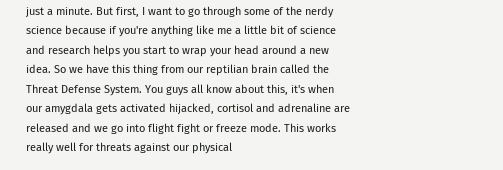just a minute. But first, I want to go through some of the nerdy science because if you're anything like me a little bit of science and research helps you start to wrap your head around a new idea. So we have this thing from our reptilian brain called the Threat Defense System. You guys all know about this, it's when our amygdala gets activated hijacked, cortisol and adrenaline are released and we go into flight fight or freeze mode. This works really well for threats against our physical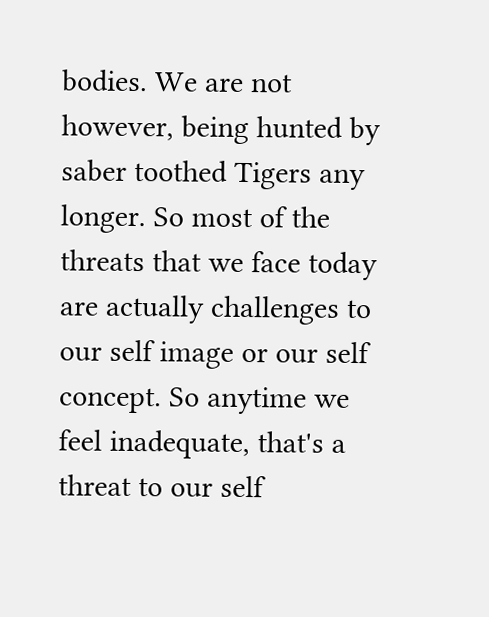bodies. We are not however, being hunted by saber toothed Tigers any longer. So most of the threats that we face today are actually challenges to our self image or our self concept. So anytime we feel inadequate, that's a threat to our self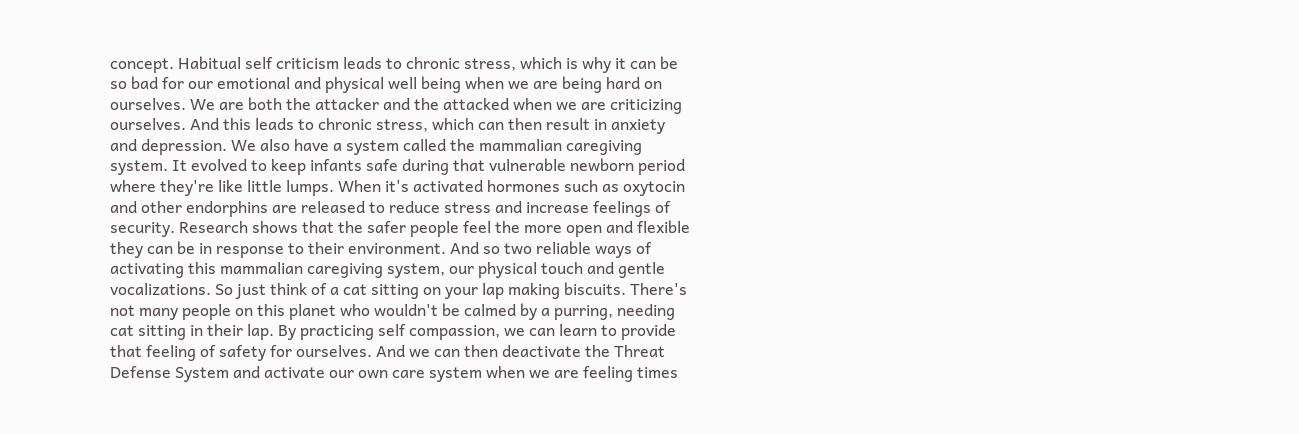concept. Habitual self criticism leads to chronic stress, which is why it can be so bad for our emotional and physical well being when we are being hard on ourselves. We are both the attacker and the attacked when we are criticizing ourselves. And this leads to chronic stress, which can then result in anxiety and depression. We also have a system called the mammalian caregiving system. It evolved to keep infants safe during that vulnerable newborn period where they're like little lumps. When it's activated hormones such as oxytocin and other endorphins are released to reduce stress and increase feelings of security. Research shows that the safer people feel the more open and flexible they can be in response to their environment. And so two reliable ways of activating this mammalian caregiving system, our physical touch and gentle vocalizations. So just think of a cat sitting on your lap making biscuits. There's not many people on this planet who wouldn't be calmed by a purring, needing cat sitting in their lap. By practicing self compassion, we can learn to provide that feeling of safety for ourselves. And we can then deactivate the Threat Defense System and activate our own care system when we are feeling times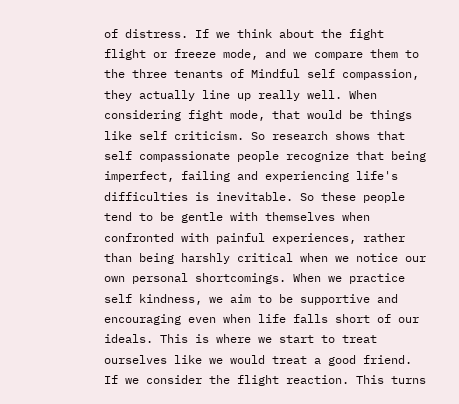of distress. If we think about the fight flight or freeze mode, and we compare them to the three tenants of Mindful self compassion, they actually line up really well. When considering fight mode, that would be things like self criticism. So research shows that self compassionate people recognize that being imperfect, failing and experiencing life's difficulties is inevitable. So these people tend to be gentle with themselves when confronted with painful experiences, rather than being harshly critical when we notice our own personal shortcomings. When we practice self kindness, we aim to be supportive and encouraging even when life falls short of our ideals. This is where we start to treat ourselves like we would treat a good friend. If we consider the flight reaction. This turns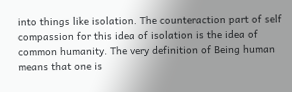into things like isolation. The counteraction part of self compassion for this idea of isolation is the idea of common humanity. The very definition of Being human means that one is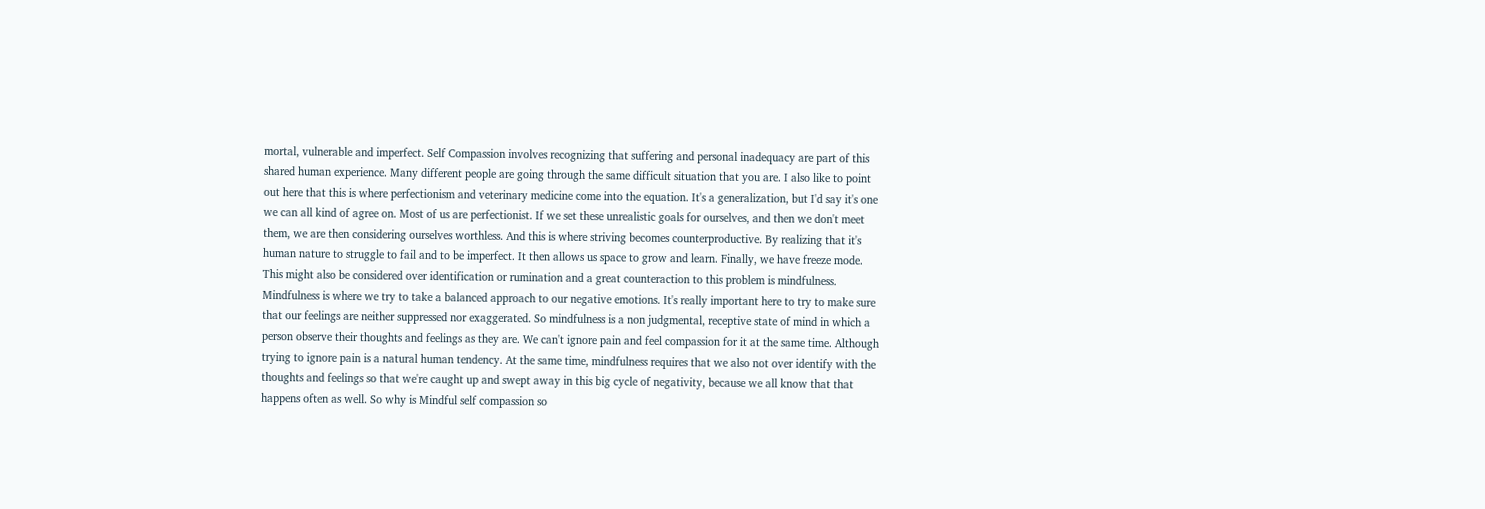mortal, vulnerable and imperfect. Self Compassion involves recognizing that suffering and personal inadequacy are part of this shared human experience. Many different people are going through the same difficult situation that you are. I also like to point out here that this is where perfectionism and veterinary medicine come into the equation. It's a generalization, but I'd say it's one we can all kind of agree on. Most of us are perfectionist. If we set these unrealistic goals for ourselves, and then we don't meet them, we are then considering ourselves worthless. And this is where striving becomes counterproductive. By realizing that it's human nature to struggle to fail and to be imperfect. It then allows us space to grow and learn. Finally, we have freeze mode. This might also be considered over identification or rumination and a great counteraction to this problem is mindfulness. Mindfulness is where we try to take a balanced approach to our negative emotions. It's really important here to try to make sure that our feelings are neither suppressed nor exaggerated. So mindfulness is a non judgmental, receptive state of mind in which a person observe their thoughts and feelings as they are. We can't ignore pain and feel compassion for it at the same time. Although trying to ignore pain is a natural human tendency. At the same time, mindfulness requires that we also not over identify with the thoughts and feelings so that we're caught up and swept away in this big cycle of negativity, because we all know that that happens often as well. So why is Mindful self compassion so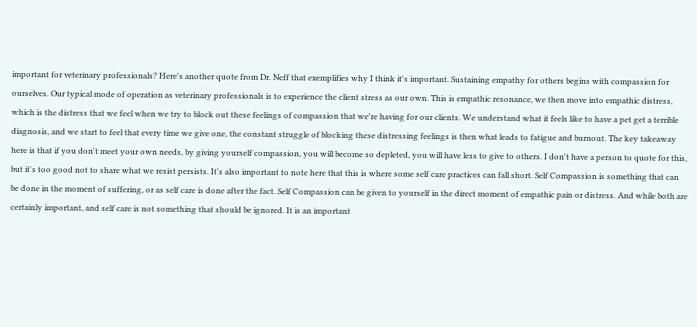important for veterinary professionals? Here's another quote from Dr. Neff that exemplifies why I think it's important. Sustaining empathy for others begins with compassion for ourselves. Our typical mode of operation as veterinary professionals is to experience the client stress as our own. This is empathic resonance, we then move into empathic distress, which is the distress that we feel when we try to block out these feelings of compassion that we're having for our clients. We understand what it feels like to have a pet get a terrible diagnosis, and we start to feel that every time we give one, the constant struggle of blocking these distressing feelings is then what leads to fatigue and burnout. The key takeaway here is that if you don't meet your own needs, by giving yourself compassion, you will become so depleted, you will have less to give to others. I don't have a person to quote for this, but it's too good not to share what we resist persists. It's also important to note here that this is where some self care practices can fall short. Self Compassion is something that can be done in the moment of suffering, or as self care is done after the fact. Self Compassion can be given to yourself in the direct moment of empathic pain or distress. And while both are certainly important, and self care is not something that should be ignored. It is an important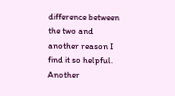difference between the two and another reason I find it so helpful. Another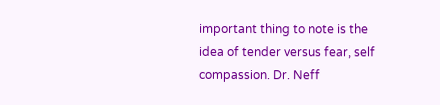important thing to note is the idea of tender versus fear, self compassion. Dr. Neff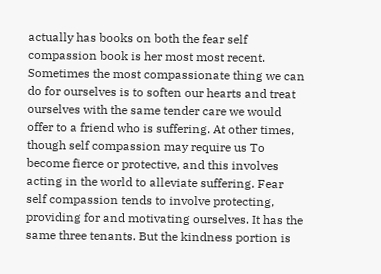actually has books on both the fear self compassion book is her most most recent. Sometimes the most compassionate thing we can do for ourselves is to soften our hearts and treat ourselves with the same tender care we would offer to a friend who is suffering. At other times, though self compassion may require us To become fierce or protective, and this involves acting in the world to alleviate suffering. Fear self compassion tends to involve protecting, providing for and motivating ourselves. It has the same three tenants. But the kindness portion is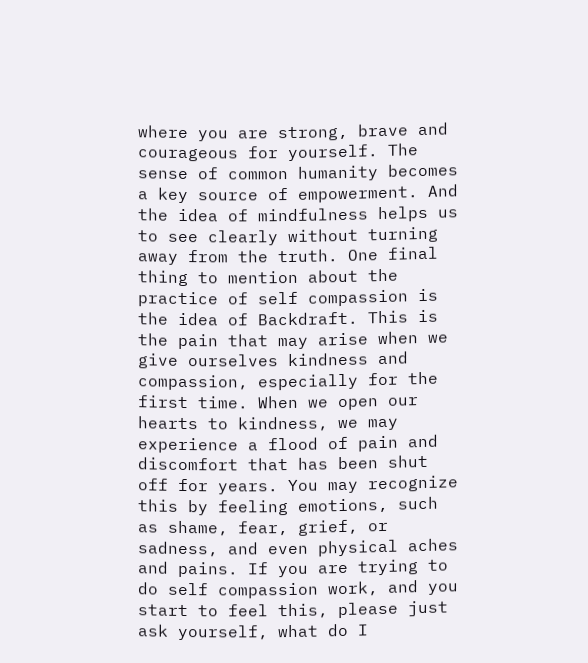where you are strong, brave and courageous for yourself. The sense of common humanity becomes a key source of empowerment. And the idea of mindfulness helps us to see clearly without turning away from the truth. One final thing to mention about the practice of self compassion is the idea of Backdraft. This is the pain that may arise when we give ourselves kindness and compassion, especially for the first time. When we open our hearts to kindness, we may experience a flood of pain and discomfort that has been shut off for years. You may recognize this by feeling emotions, such as shame, fear, grief, or sadness, and even physical aches and pains. If you are trying to do self compassion work, and you start to feel this, please just ask yourself, what do I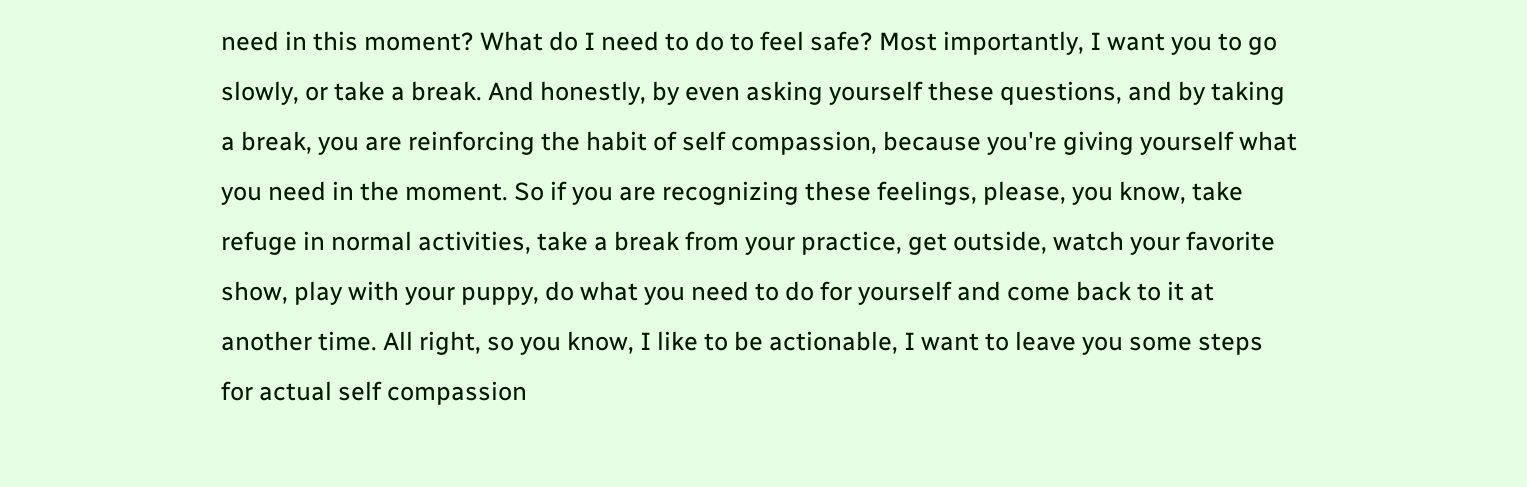need in this moment? What do I need to do to feel safe? Most importantly, I want you to go slowly, or take a break. And honestly, by even asking yourself these questions, and by taking a break, you are reinforcing the habit of self compassion, because you're giving yourself what you need in the moment. So if you are recognizing these feelings, please, you know, take refuge in normal activities, take a break from your practice, get outside, watch your favorite show, play with your puppy, do what you need to do for yourself and come back to it at another time. All right, so you know, I like to be actionable, I want to leave you some steps for actual self compassion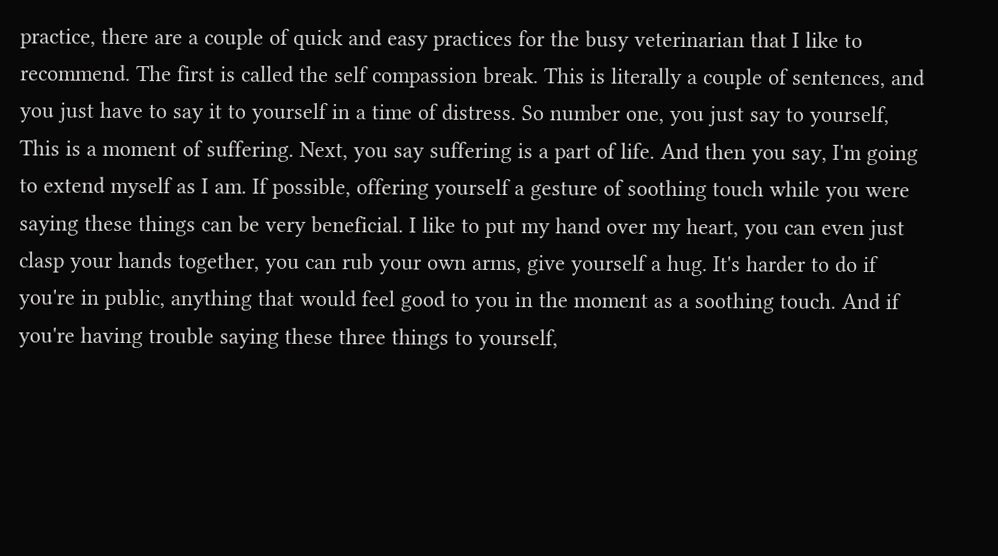practice, there are a couple of quick and easy practices for the busy veterinarian that I like to recommend. The first is called the self compassion break. This is literally a couple of sentences, and you just have to say it to yourself in a time of distress. So number one, you just say to yourself, This is a moment of suffering. Next, you say suffering is a part of life. And then you say, I'm going to extend myself as I am. If possible, offering yourself a gesture of soothing touch while you were saying these things can be very beneficial. I like to put my hand over my heart, you can even just clasp your hands together, you can rub your own arms, give yourself a hug. It's harder to do if you're in public, anything that would feel good to you in the moment as a soothing touch. And if you're having trouble saying these three things to yourself,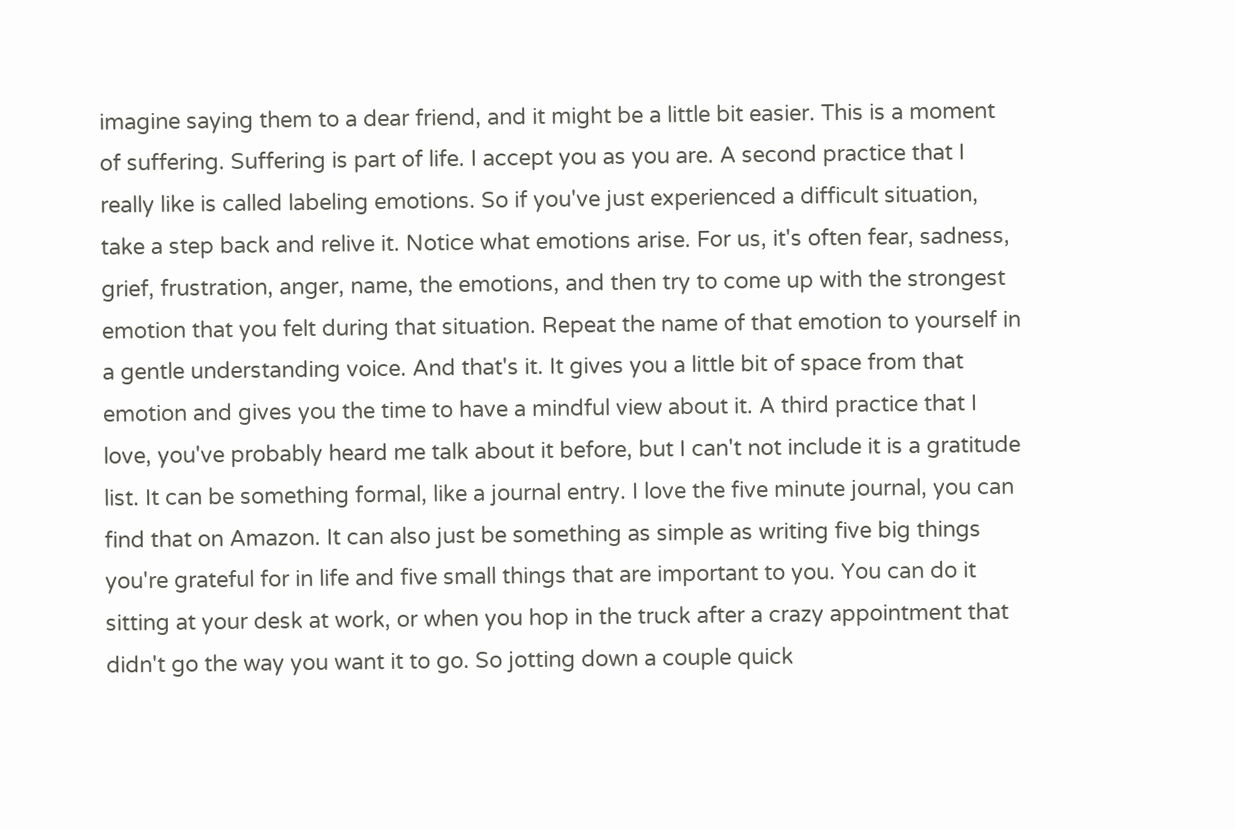imagine saying them to a dear friend, and it might be a little bit easier. This is a moment of suffering. Suffering is part of life. I accept you as you are. A second practice that I really like is called labeling emotions. So if you've just experienced a difficult situation, take a step back and relive it. Notice what emotions arise. For us, it's often fear, sadness, grief, frustration, anger, name, the emotions, and then try to come up with the strongest emotion that you felt during that situation. Repeat the name of that emotion to yourself in a gentle understanding voice. And that's it. It gives you a little bit of space from that emotion and gives you the time to have a mindful view about it. A third practice that I love, you've probably heard me talk about it before, but I can't not include it is a gratitude list. It can be something formal, like a journal entry. I love the five minute journal, you can find that on Amazon. It can also just be something as simple as writing five big things you're grateful for in life and five small things that are important to you. You can do it sitting at your desk at work, or when you hop in the truck after a crazy appointment that didn't go the way you want it to go. So jotting down a couple quick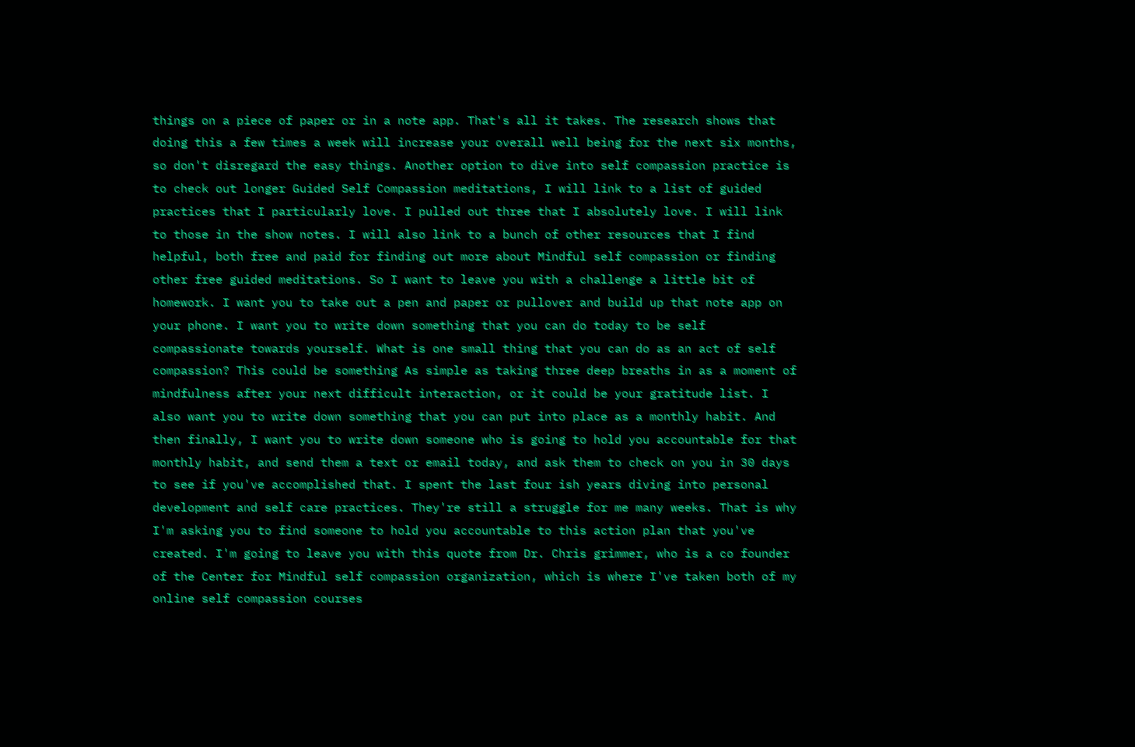things on a piece of paper or in a note app. That's all it takes. The research shows that doing this a few times a week will increase your overall well being for the next six months, so don't disregard the easy things. Another option to dive into self compassion practice is to check out longer Guided Self Compassion meditations, I will link to a list of guided practices that I particularly love. I pulled out three that I absolutely love. I will link to those in the show notes. I will also link to a bunch of other resources that I find helpful, both free and paid for finding out more about Mindful self compassion or finding other free guided meditations. So I want to leave you with a challenge a little bit of homework. I want you to take out a pen and paper or pullover and build up that note app on your phone. I want you to write down something that you can do today to be self compassionate towards yourself. What is one small thing that you can do as an act of self compassion? This could be something As simple as taking three deep breaths in as a moment of mindfulness after your next difficult interaction, or it could be your gratitude list. I also want you to write down something that you can put into place as a monthly habit. And then finally, I want you to write down someone who is going to hold you accountable for that monthly habit, and send them a text or email today, and ask them to check on you in 30 days to see if you've accomplished that. I spent the last four ish years diving into personal development and self care practices. They're still a struggle for me many weeks. That is why I'm asking you to find someone to hold you accountable to this action plan that you've created. I'm going to leave you with this quote from Dr. Chris grimmer, who is a co founder of the Center for Mindful self compassion organization, which is where I've taken both of my online self compassion courses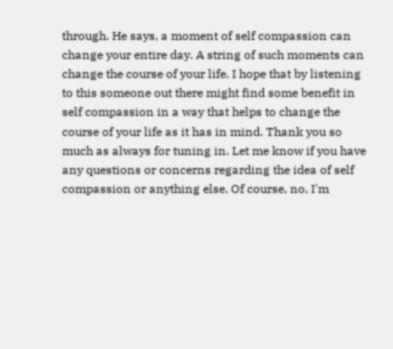through. He says, a moment of self compassion can change your entire day. A string of such moments can change the course of your life. I hope that by listening to this someone out there might find some benefit in self compassion in a way that helps to change the course of your life as it has in mind. Thank you so much as always for tuning in. Let me know if you have any questions or concerns regarding the idea of self compassion or anything else. Of course, no, I'm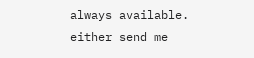always available. either send me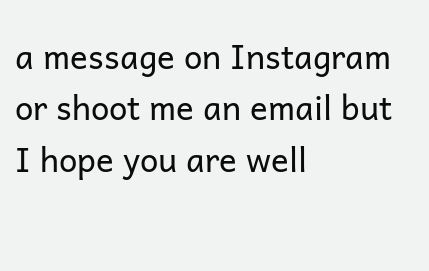a message on Instagram or shoot me an email but I hope you are well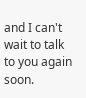and I can't wait to talk to you again soon.